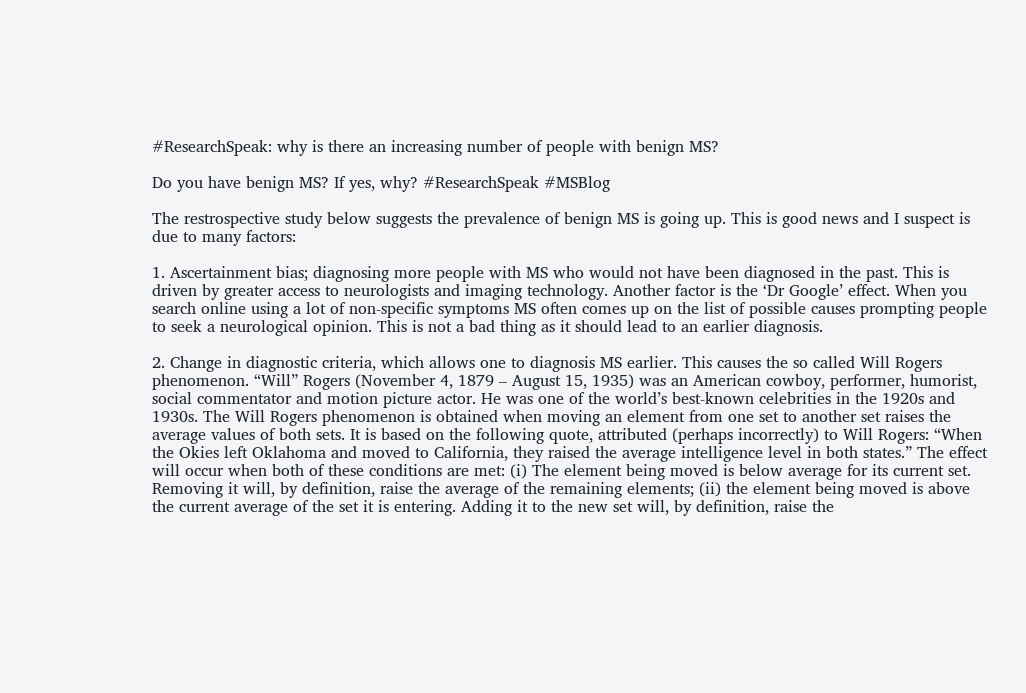#ResearchSpeak: why is there an increasing number of people with benign MS?

Do you have benign MS? If yes, why? #ResearchSpeak #MSBlog

The restrospective study below suggests the prevalence of benign MS is going up. This is good news and I suspect is due to many factors:

1. Ascertainment bias; diagnosing more people with MS who would not have been diagnosed in the past. This is driven by greater access to neurologists and imaging technology. Another factor is the ‘Dr Google’ effect. When you search online using a lot of non-specific symptoms MS often comes up on the list of possible causes prompting people to seek a neurological opinion. This is not a bad thing as it should lead to an earlier diagnosis.

2. Change in diagnostic criteria, which allows one to diagnosis MS earlier. This causes the so called Will Rogers phenomenon. “Will” Rogers (November 4, 1879 – August 15, 1935) was an American cowboy, performer, humorist, social commentator and motion picture actor. He was one of the world’s best-known celebrities in the 1920s and 1930s. The Will Rogers phenomenon is obtained when moving an element from one set to another set raises the average values of both sets. It is based on the following quote, attributed (perhaps incorrectly) to Will Rogers: “When the Okies left Oklahoma and moved to California, they raised the average intelligence level in both states.” The effect will occur when both of these conditions are met: (i) The element being moved is below average for its current set. Removing it will, by definition, raise the average of the remaining elements; (ii) the element being moved is above the current average of the set it is entering. Adding it to the new set will, by definition, raise the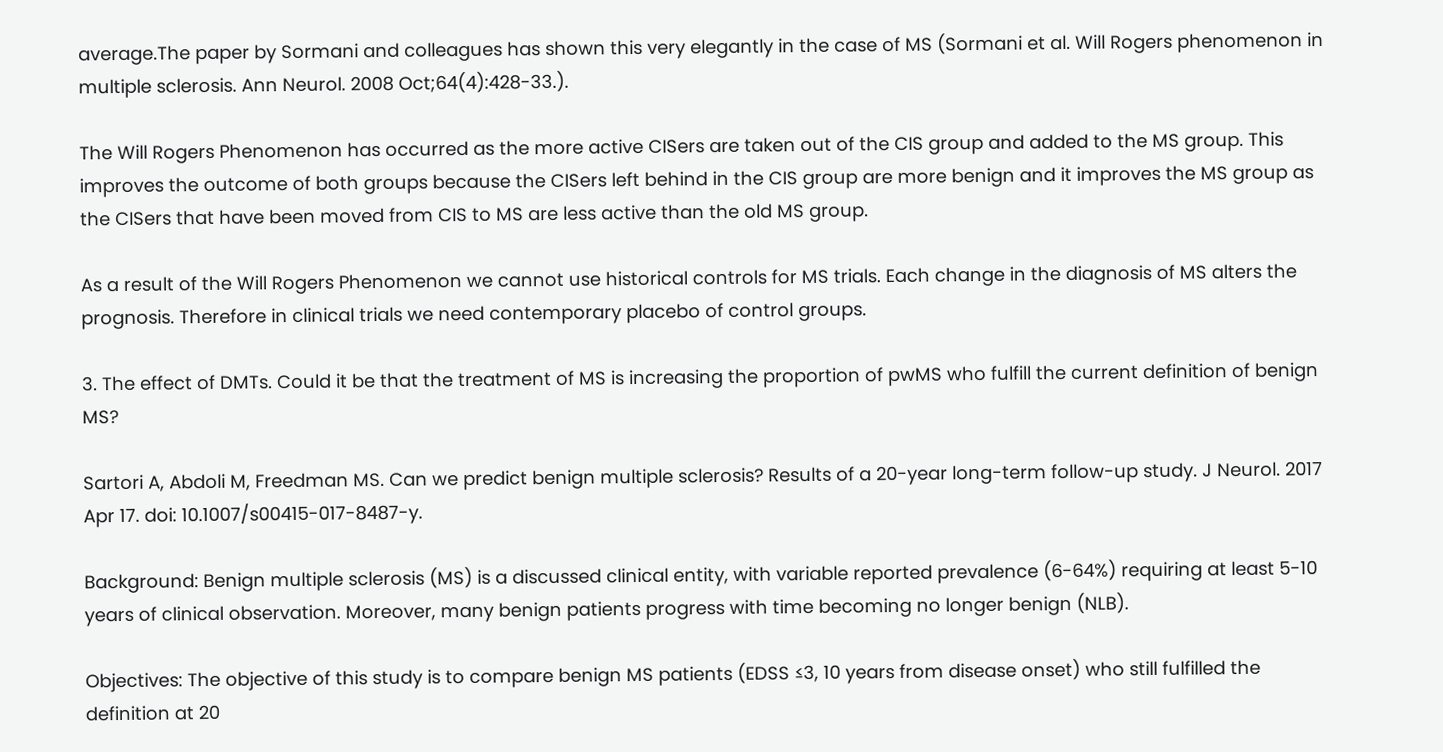average.The paper by Sormani and colleagues has shown this very elegantly in the case of MS (Sormani et al. Will Rogers phenomenon in multiple sclerosis. Ann Neurol. 2008 Oct;64(4):428-33.).

The Will Rogers Phenomenon has occurred as the more active CISers are taken out of the CIS group and added to the MS group. This improves the outcome of both groups because the CISers left behind in the CIS group are more benign and it improves the MS group as the CISers that have been moved from CIS to MS are less active than the old MS group.

As a result of the Will Rogers Phenomenon we cannot use historical controls for MS trials. Each change in the diagnosis of MS alters the prognosis. Therefore in clinical trials we need contemporary placebo of control groups.

3. The effect of DMTs. Could it be that the treatment of MS is increasing the proportion of pwMS who fulfill the current definition of benign MS?

Sartori A, Abdoli M, Freedman MS. Can we predict benign multiple sclerosis? Results of a 20-year long-term follow-up study. J Neurol. 2017 Apr 17. doi: 10.1007/s00415-017-8487-y.

Background: Benign multiple sclerosis (MS) is a discussed clinical entity, with variable reported prevalence (6-64%) requiring at least 5-10 years of clinical observation. Moreover, many benign patients progress with time becoming no longer benign (NLB).

Objectives: The objective of this study is to compare benign MS patients (EDSS ≤3, 10 years from disease onset) who still fulfilled the definition at 20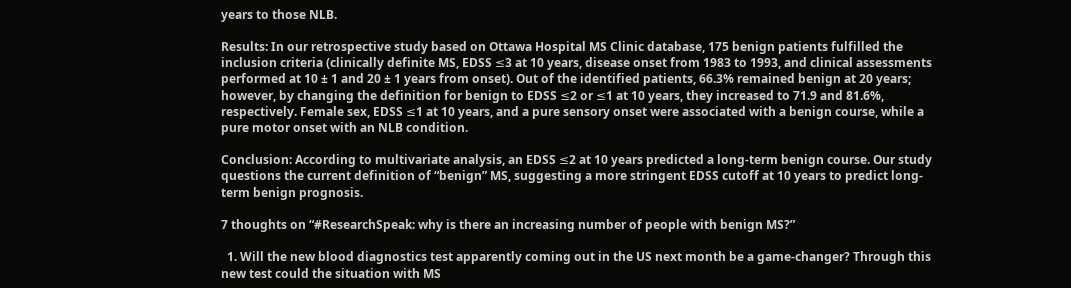years to those NLB.

Results: In our retrospective study based on Ottawa Hospital MS Clinic database, 175 benign patients fulfilled the inclusion criteria (clinically definite MS, EDSS ≤3 at 10 years, disease onset from 1983 to 1993, and clinical assessments performed at 10 ± 1 and 20 ± 1 years from onset). Out of the identified patients, 66.3% remained benign at 20 years; however, by changing the definition for benign to EDSS ≤2 or ≤1 at 10 years, they increased to 71.9 and 81.6%, respectively. Female sex, EDSS ≤1 at 10 years, and a pure sensory onset were associated with a benign course, while a pure motor onset with an NLB condition.

Conclusion: According to multivariate analysis, an EDSS ≤2 at 10 years predicted a long-term benign course. Our study questions the current definition of “benign” MS, suggesting a more stringent EDSS cutoff at 10 years to predict long-term benign prognosis.

7 thoughts on “#ResearchSpeak: why is there an increasing number of people with benign MS?”

  1. Will the new blood diagnostics test apparently coming out in the US next month be a game-changer? Through this new test could the situation with MS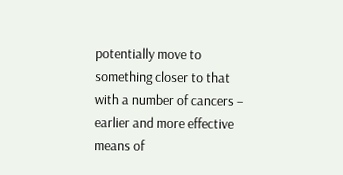potentially move to something closer to that with a number of cancers – earlier and more effective means of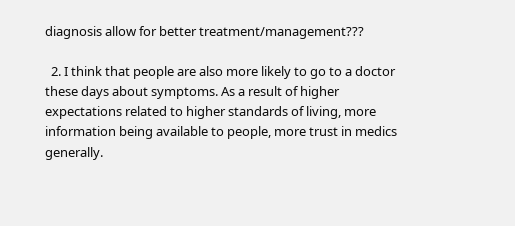diagnosis allow for better treatment/management???

  2. I think that people are also more likely to go to a doctor these days about symptoms. As a result of higher expectations related to higher standards of living, more information being available to people, more trust in medics generally.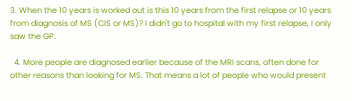3. When the 10 years is worked out is this 10 years from the first relapse or 10 years from diagnosis of MS (CIS or MS)? I didn't go to hospital with my first relapse, I only saw the GP.

  4. More people are diagnosed earlier because of the MRI scans, often done for other reasons than looking for MS. That means a lot of people who would present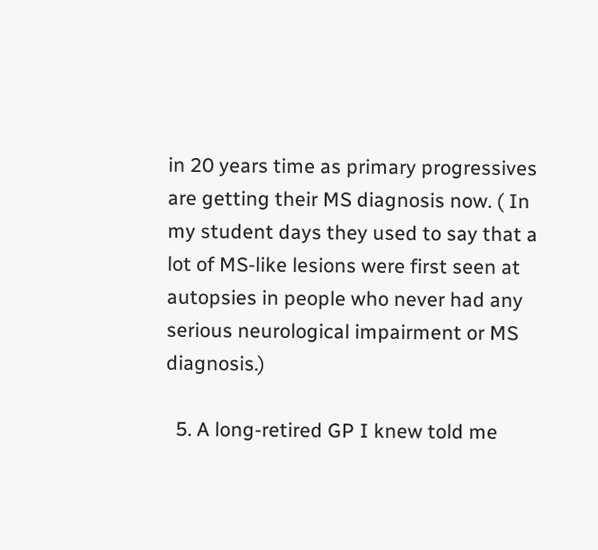in 20 years time as primary progressives are getting their MS diagnosis now. ( In my student days they used to say that a lot of MS-like lesions were first seen at autopsies in people who never had any serious neurological impairment or MS diagnosis.)

  5. A long-retired GP I knew told me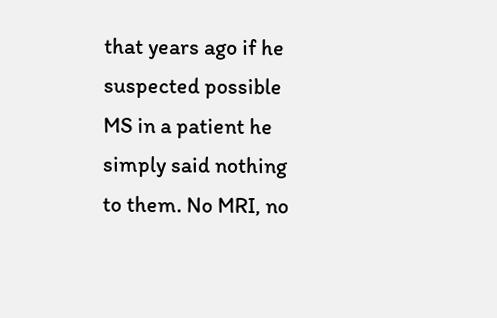that years ago if he suspected possible MS in a patient he simply said nothing to them. No MRI, no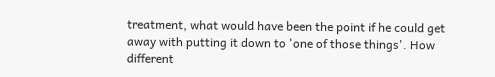treatment, what would have been the point if he could get away with putting it down to 'one of those things'. How different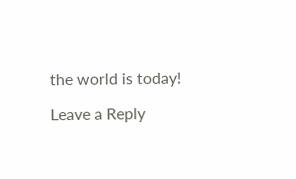the world is today!

Leave a Reply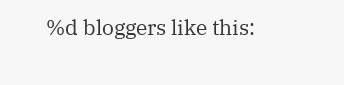%d bloggers like this: